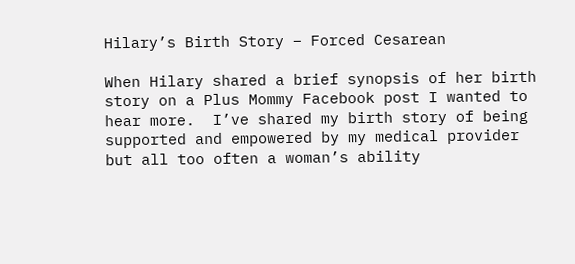Hilary’s Birth Story – Forced Cesarean

When Hilary shared a brief synopsis of her birth story on a Plus Mommy Facebook post I wanted to hear more.  I’ve shared my birth story of being supported and empowered by my medical provider but all too often a woman’s ability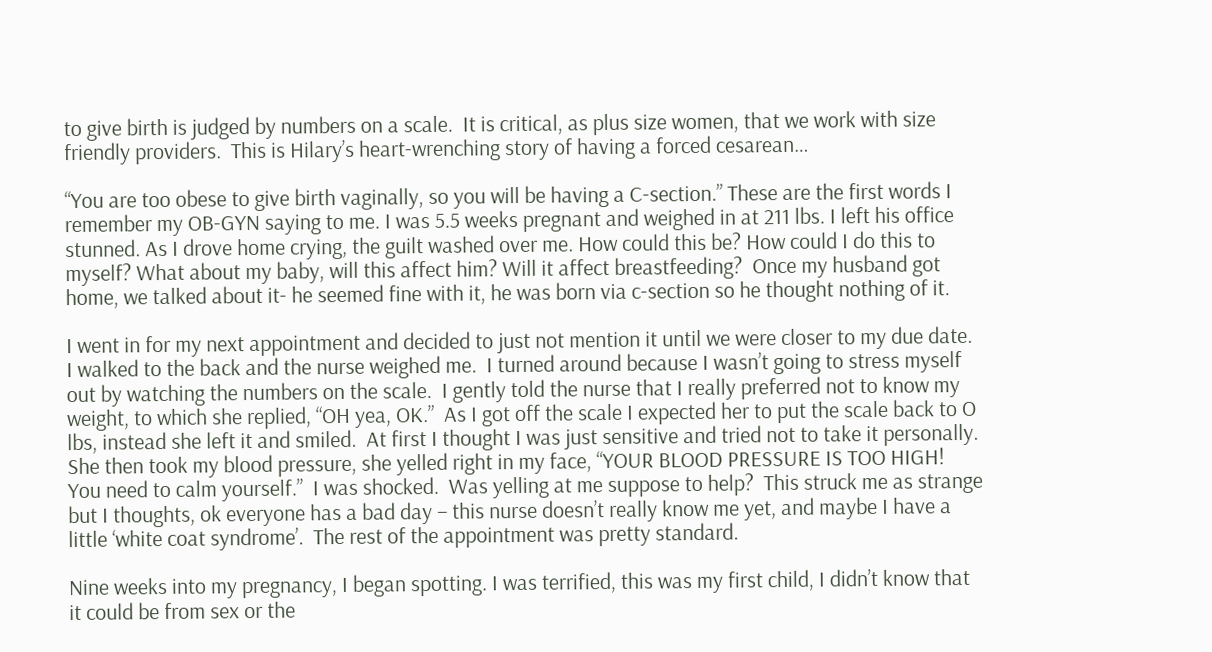to give birth is judged by numbers on a scale.  It is critical, as plus size women, that we work with size friendly providers.  This is Hilary’s heart-wrenching story of having a forced cesarean…

“You are too obese to give birth vaginally, so you will be having a C-section.” These are the first words I remember my OB-GYN saying to me. I was 5.5 weeks pregnant and weighed in at 211 lbs. I left his office stunned. As I drove home crying, the guilt washed over me. How could this be? How could I do this to myself? What about my baby, will this affect him? Will it affect breastfeeding?  Once my husband got home, we talked about it- he seemed fine with it, he was born via c-section so he thought nothing of it.

I went in for my next appointment and decided to just not mention it until we were closer to my due date.  I walked to the back and the nurse weighed me.  I turned around because I wasn’t going to stress myself out by watching the numbers on the scale.  I gently told the nurse that I really preferred not to know my weight, to which she replied, “OH yea, OK.”  As I got off the scale I expected her to put the scale back to O lbs, instead she left it and smiled.  At first I thought I was just sensitive and tried not to take it personally.  She then took my blood pressure, she yelled right in my face, “YOUR BLOOD PRESSURE IS TOO HIGH!  You need to calm yourself.”  I was shocked.  Was yelling at me suppose to help?  This struck me as strange but I thoughts, ok everyone has a bad day – this nurse doesn’t really know me yet, and maybe I have a little ‘white coat syndrome’.  The rest of the appointment was pretty standard.

Nine weeks into my pregnancy, I began spotting. I was terrified, this was my first child, I didn’t know that it could be from sex or the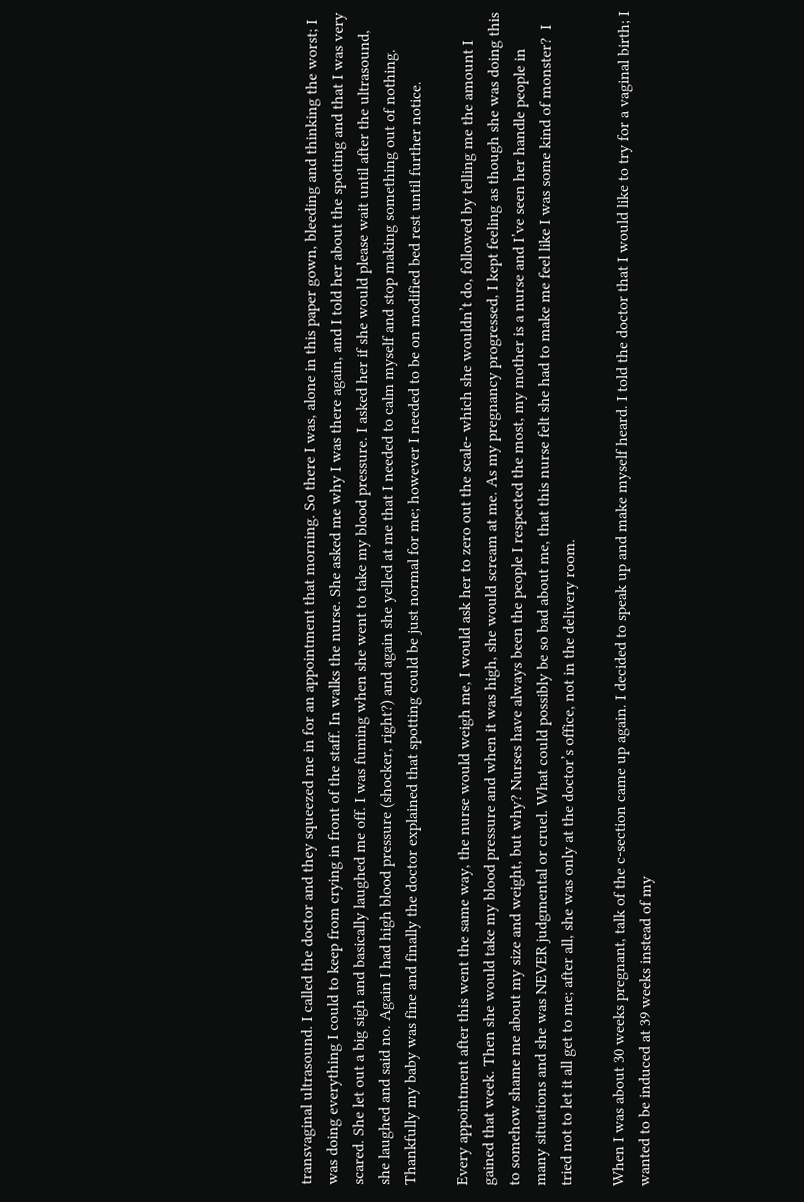transvaginal ultrasound. I called the doctor and they squeezed me in for an appointment that morning. So there I was, alone in this paper gown, bleeding and thinking the worst; I was doing everything I could to keep from crying in front of the staff. In walks the nurse. She asked me why I was there again, and I told her about the spotting and that I was very scared. She let out a big sigh and basically laughed me off. I was fuming when she went to take my blood pressure. I asked her if she would please wait until after the ultrasound, she laughed and said no. Again I had high blood pressure (shocker, right?) and again she yelled at me that I needed to calm myself and stop making something out of nothing. Thankfully my baby was fine and finally the doctor explained that spotting could be just normal for me; however I needed to be on modified bed rest until further notice.

Every appointment after this went the same way, the nurse would weigh me, I would ask her to zero out the scale- which she wouldn’t do, followed by telling me the amount I gained that week. Then she would take my blood pressure and when it was high, she would scream at me. As my pregnancy progressed, I kept feeling as though she was doing this to somehow shame me about my size and weight, but why? Nurses have always been the people I respected the most, my mother is a nurse and I’ve seen her handle people in many situations and she was NEVER judgmental or cruel. What could possibly be so bad about me, that this nurse felt she had to make me feel like I was some kind of monster?  I tried not to let it all get to me; after all, she was only at the doctor’s office, not in the delivery room.

When I was about 30 weeks pregnant, talk of the c-section came up again. I decided to speak up and make myself heard. I told the doctor that I would like to try for a vaginal birth; I wanted to be induced at 39 weeks instead of my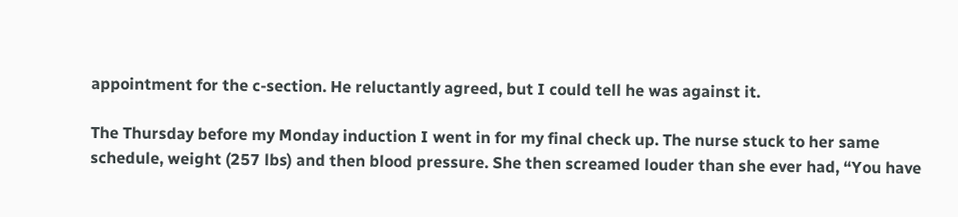appointment for the c-section. He reluctantly agreed, but I could tell he was against it.

The Thursday before my Monday induction I went in for my final check up. The nurse stuck to her same schedule, weight (257 lbs) and then blood pressure. She then screamed louder than she ever had, “You have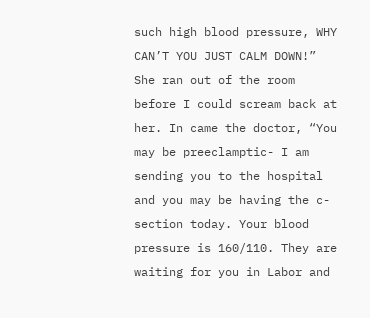such high blood pressure, WHY CAN’T YOU JUST CALM DOWN!” She ran out of the room before I could scream back at her. In came the doctor, “You may be preeclamptic- I am sending you to the hospital and you may be having the c-section today. Your blood pressure is 160/110. They are waiting for you in Labor and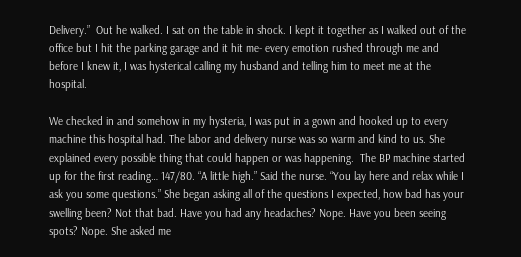Delivery.”  Out he walked. I sat on the table in shock. I kept it together as I walked out of the office but I hit the parking garage and it hit me- every emotion rushed through me and before I knew it, I was hysterical calling my husband and telling him to meet me at the hospital.

We checked in and somehow in my hysteria, I was put in a gown and hooked up to every machine this hospital had. The labor and delivery nurse was so warm and kind to us. She explained every possible thing that could happen or was happening.  The BP machine started up for the first reading… 147/80. “A little high.” Said the nurse. “You lay here and relax while I ask you some questions.” She began asking all of the questions I expected, how bad has your swelling been? Not that bad. Have you had any headaches? Nope. Have you been seeing spots? Nope. She asked me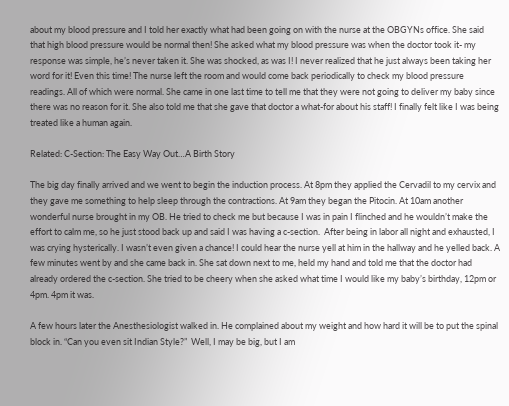about my blood pressure and I told her exactly what had been going on with the nurse at the OBGYNs office. She said that high blood pressure would be normal then! She asked what my blood pressure was when the doctor took it- my response was simple, he’s never taken it. She was shocked, as was I! I never realized that he just always been taking her word for it! Even this time! The nurse left the room and would come back periodically to check my blood pressure readings. All of which were normal. She came in one last time to tell me that they were not going to deliver my baby since there was no reason for it. She also told me that she gave that doctor a what-for about his staff! I finally felt like I was being treated like a human again.

Related: C-Section: The Easy Way Out…A Birth Story

The big day finally arrived and we went to begin the induction process. At 8pm they applied the Cervadil to my cervix and they gave me something to help sleep through the contractions. At 9am they began the Pitocin. At 10am another wonderful nurse brought in my OB. He tried to check me but because I was in pain I flinched and he wouldn’t make the effort to calm me, so he just stood back up and said I was having a c-section.  After being in labor all night and exhausted, I was crying hysterically. I wasn’t even given a chance! I could hear the nurse yell at him in the hallway and he yelled back. A few minutes went by and she came back in. She sat down next to me, held my hand and told me that the doctor had already ordered the c-section. She tried to be cheery when she asked what time I would like my baby’s birthday, 12pm or 4pm. 4pm it was.

A few hours later the Anesthesiologist walked in. He complained about my weight and how hard it will be to put the spinal block in. “Can you even sit Indian Style?”  Well, I may be big, but I am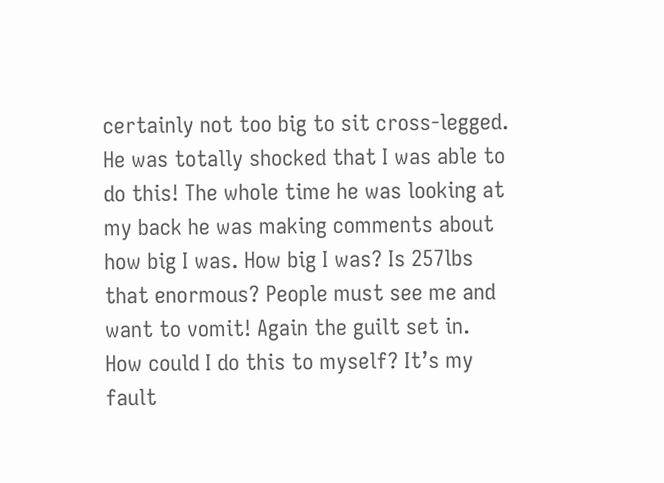certainly not too big to sit cross-legged.  He was totally shocked that I was able to do this! The whole time he was looking at my back he was making comments about how big I was. How big I was? Is 257lbs that enormous? People must see me and want to vomit! Again the guilt set in. How could I do this to myself? It’s my fault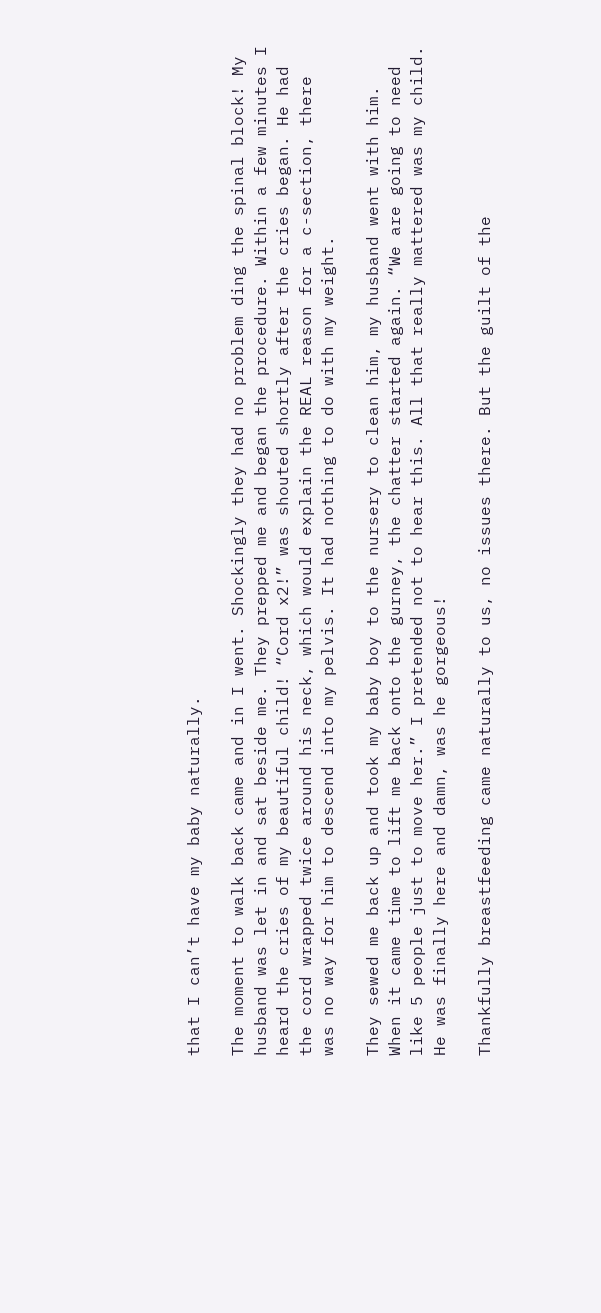that I can’t have my baby naturally.

The moment to walk back came and in I went. Shockingly they had no problem ding the spinal block! My husband was let in and sat beside me. They prepped me and began the procedure. Within a few minutes I heard the cries of my beautiful child! “Cord x2!” was shouted shortly after the cries began. He had the cord wrapped twice around his neck, which would explain the REAL reason for a c-section, there was no way for him to descend into my pelvis. It had nothing to do with my weight.

They sewed me back up and took my baby boy to the nursery to clean him, my husband went with him. When it came time to lift me back onto the gurney, the chatter started again. “We are going to need like 5 people just to move her.” I pretended not to hear this. All that really mattered was my child. He was finally here and damn, was he gorgeous!

Thankfully breastfeeding came naturally to us, no issues there. But the guilt of the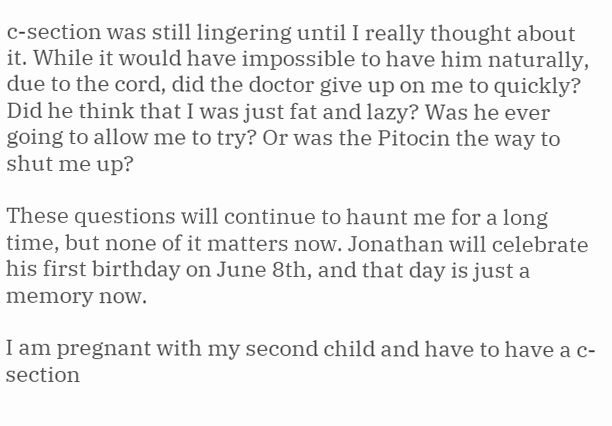c-section was still lingering until I really thought about it. While it would have impossible to have him naturally, due to the cord, did the doctor give up on me to quickly? Did he think that I was just fat and lazy? Was he ever going to allow me to try? Or was the Pitocin the way to shut me up?

These questions will continue to haunt me for a long time, but none of it matters now. Jonathan will celebrate his first birthday on June 8th, and that day is just a memory now.

I am pregnant with my second child and have to have a c-section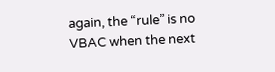again, the “rule” is no VBAC when the next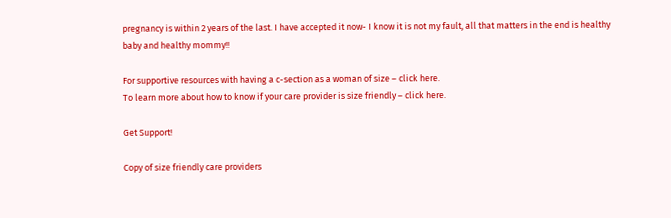pregnancy is within 2 years of the last. I have accepted it now- I know it is not my fault, all that matters in the end is healthy baby and healthy mommy!!

For supportive resources with having a c-section as a woman of size – click here.
To learn more about how to know if your care provider is size friendly – click here.

Get Support!

Copy of size friendly care providers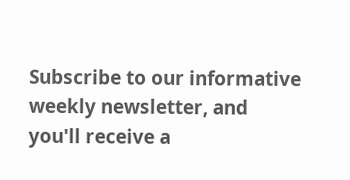Subscribe to our informative weekly newsletter, and you'll receive a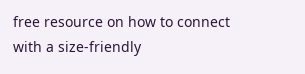free resource on how to connect with a size-friendly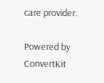care provider.

Powered by ConvertKit